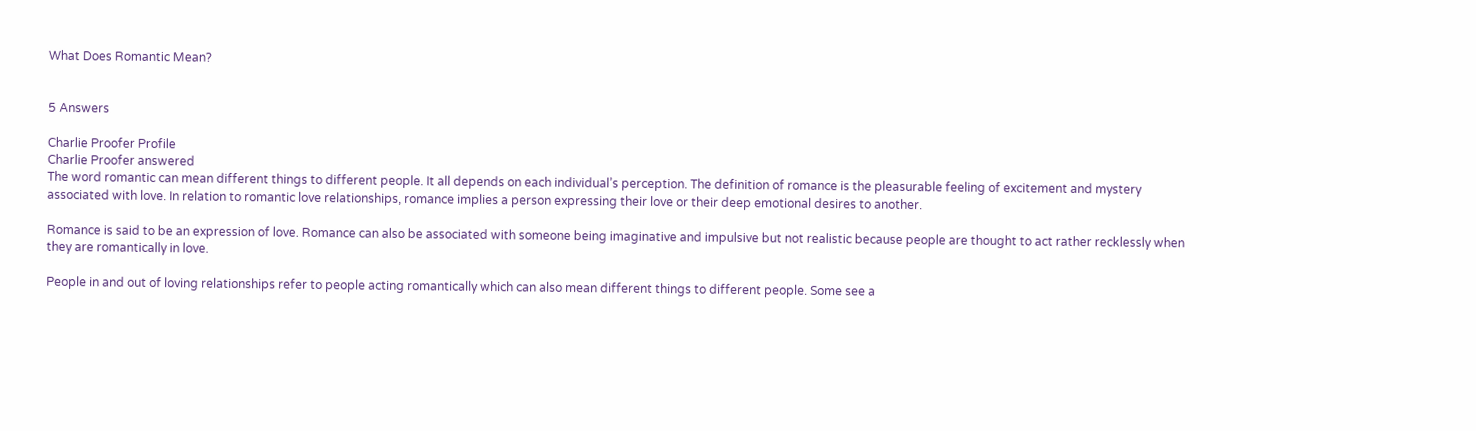What Does Romantic Mean?


5 Answers

Charlie Proofer Profile
Charlie Proofer answered
The word romantic can mean different things to different people. It all depends on each individual’s perception. The definition of romance is the pleasurable feeling of excitement and mystery associated with love. In relation to romantic love relationships, romance implies a person expressing their love or their deep emotional desires to another.

Romance is said to be an expression of love. Romance can also be associated with someone being imaginative and impulsive but not realistic because people are thought to act rather recklessly when they are romantically in love.

People in and out of loving relationships refer to people acting romantically which can also mean different things to different people. Some see a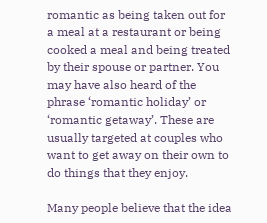romantic as being taken out for a meal at a restaurant or being cooked a meal and being treated by their spouse or partner. You may have also heard of the phrase ‘romantic holiday’ or ‘romantic getaway’. These are usually targeted at couples who want to get away on their own to do things that they enjoy.

Many people believe that the idea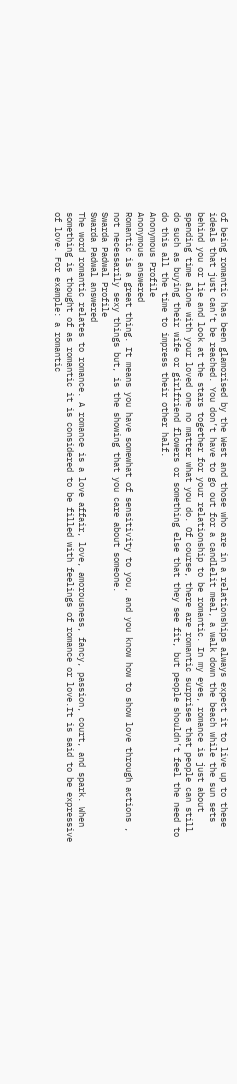of being romantic has been glamorised by the West and those who are in a relationships always expect it to live up to these ideals that just can’t be reached. You don’t have to go out for a candlelit meal, a walk down the beach while the sun sets behind you or lie and look at the stars together for your relationship to be romantic. In my eyes, romance is just about spending time alone with your loved one no matter what you do. Of course, there are romantic surprises that people can still do such as buying their wife or girlfriend flowers or something else that they see fit, but people shouldn’t feel the need to do this all the time to impress their other half.
Anonymous Profile
Anonymous answered
Romantic is a great thing. It means you have somewhat of sensitivity to you, and you know how to show love through actions , not necessarily sexy things but, is the showing that you care about someone.
Swarda Padwal Profile
Swarda Padwal answered
The word romantic relates to romance. A romance is a love affair, love, amorousness, fancy, passion, court, and spark. When something is thought of as romantic it is considered to be filled with feelings of romance or love.It is said to be expressive of love. For example: a romantic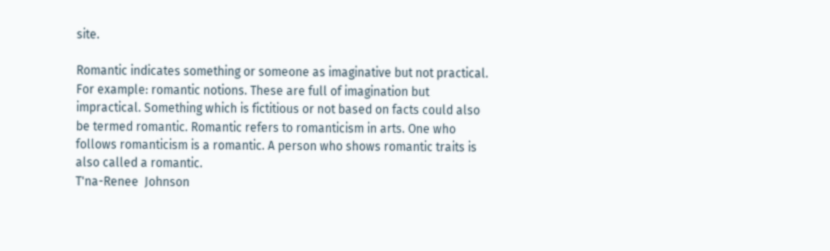site.

Romantic indicates something or someone as imaginative but not practical. For example: romantic notions. These are full of imagination but impractical. Something which is fictitious or not based on facts could also be termed romantic. Romantic refers to romanticism in arts. One who follows romanticism is a romantic. A person who shows romantic traits is also called a romantic.
T'na-Renee  Johnson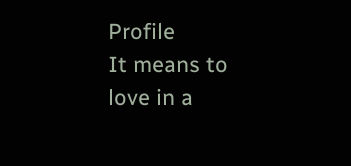Profile
It means to love in a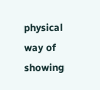physical way of showing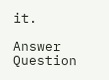it.

Answer Question